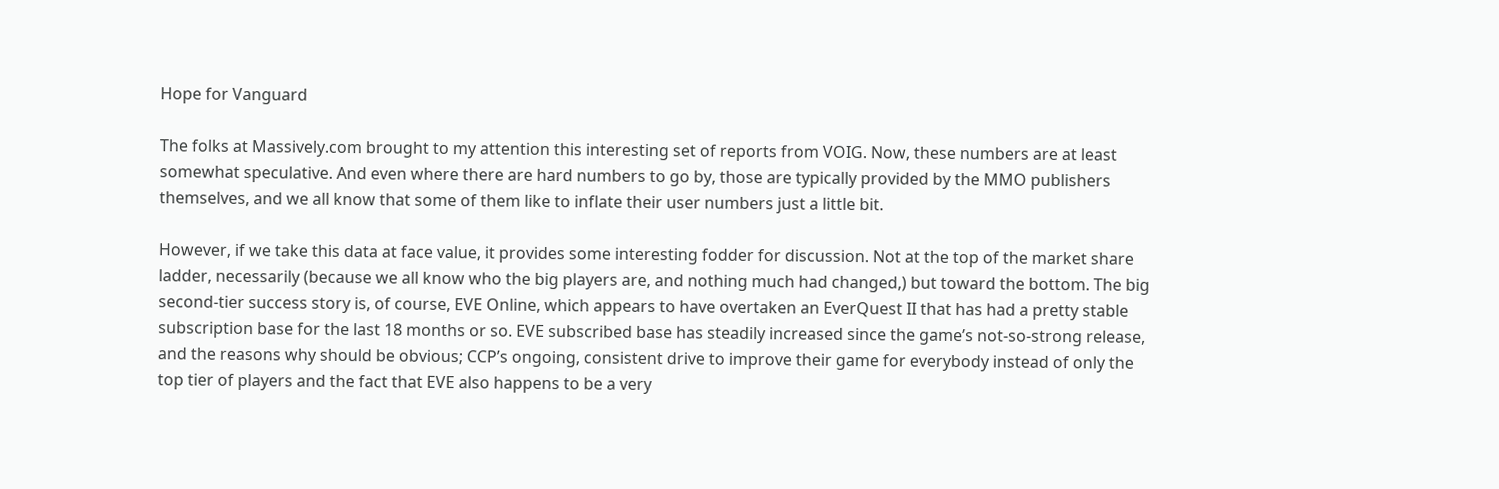Hope for Vanguard

The folks at Massively.com brought to my attention this interesting set of reports from VOIG. Now, these numbers are at least somewhat speculative. And even where there are hard numbers to go by, those are typically provided by the MMO publishers themselves, and we all know that some of them like to inflate their user numbers just a little bit.

However, if we take this data at face value, it provides some interesting fodder for discussion. Not at the top of the market share ladder, necessarily (because we all know who the big players are, and nothing much had changed,) but toward the bottom. The big second-tier success story is, of course, EVE Online, which appears to have overtaken an EverQuest II that has had a pretty stable subscription base for the last 18 months or so. EVE subscribed base has steadily increased since the game’s not-so-strong release, and the reasons why should be obvious; CCP’s ongoing, consistent drive to improve their game for everybody instead of only the top tier of players and the fact that EVE also happens to be a very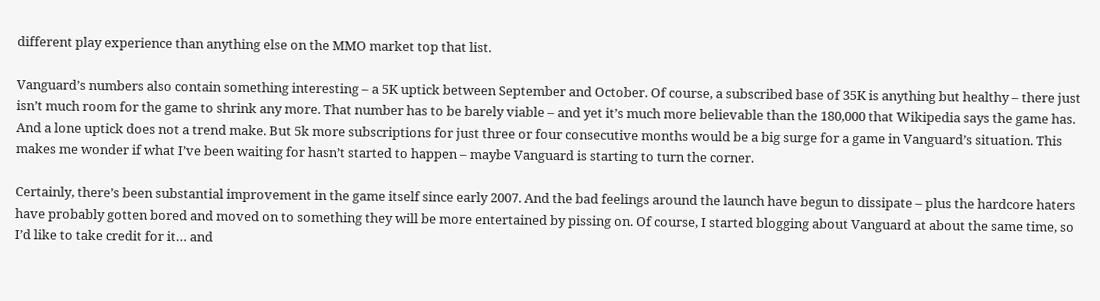different play experience than anything else on the MMO market top that list.

Vanguard’s numbers also contain something interesting – a 5K uptick between September and October. Of course, a subscribed base of 35K is anything but healthy – there just isn’t much room for the game to shrink any more. That number has to be barely viable – and yet it’s much more believable than the 180,000 that Wikipedia says the game has. And a lone uptick does not a trend make. But 5k more subscriptions for just three or four consecutive months would be a big surge for a game in Vanguard’s situation. This makes me wonder if what I’ve been waiting for hasn’t started to happen – maybe Vanguard is starting to turn the corner.

Certainly, there’s been substantial improvement in the game itself since early 2007. And the bad feelings around the launch have begun to dissipate – plus the hardcore haters have probably gotten bored and moved on to something they will be more entertained by pissing on. Of course, I started blogging about Vanguard at about the same time, so I’d like to take credit for it… and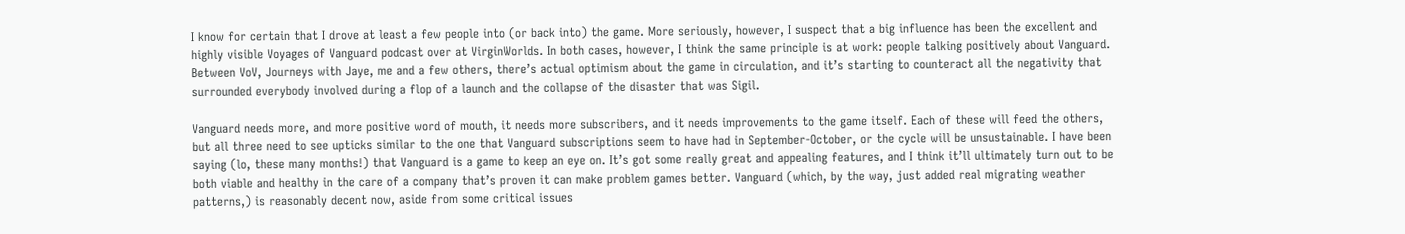I know for certain that I drove at least a few people into (or back into) the game. More seriously, however, I suspect that a big influence has been the excellent and highly visible Voyages of Vanguard podcast over at VirginWorlds. In both cases, however, I think the same principle is at work: people talking positively about Vanguard. Between VoV, Journeys with Jaye, me and a few others, there’s actual optimism about the game in circulation, and it’s starting to counteract all the negativity that surrounded everybody involved during a flop of a launch and the collapse of the disaster that was Sigil.

Vanguard needs more, and more positive word of mouth, it needs more subscribers, and it needs improvements to the game itself. Each of these will feed the others, but all three need to see upticks similar to the one that Vanguard subscriptions seem to have had in September-October, or the cycle will be unsustainable. I have been saying (lo, these many months!) that Vanguard is a game to keep an eye on. It’s got some really great and appealing features, and I think it’ll ultimately turn out to be both viable and healthy in the care of a company that’s proven it can make problem games better. Vanguard (which, by the way, just added real migrating weather patterns,) is reasonably decent now, aside from some critical issues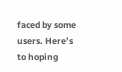faced by some users. Here’s to hoping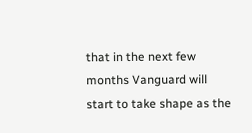that in the next few months Vanguard will start to take shape as the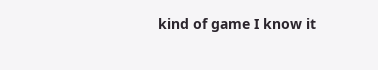kind of game I know it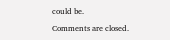could be.

Comments are closed.